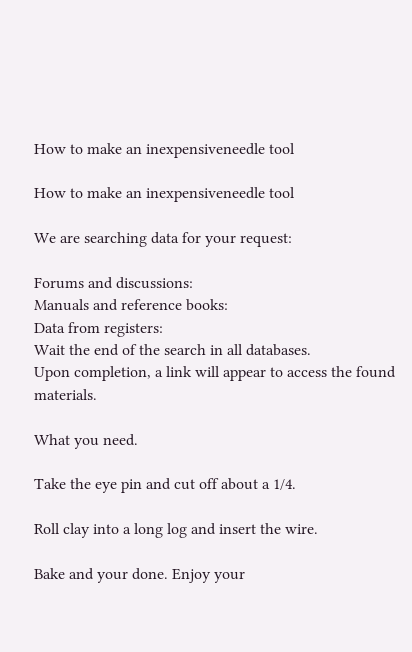How to make an inexpensiveneedle tool

How to make an inexpensiveneedle tool

We are searching data for your request:

Forums and discussions:
Manuals and reference books:
Data from registers:
Wait the end of the search in all databases.
Upon completion, a link will appear to access the found materials.

What you need.

Take the eye pin and cut off about a 1/4.

Roll clay into a long log and insert the wire.

Bake and your done. Enjoy your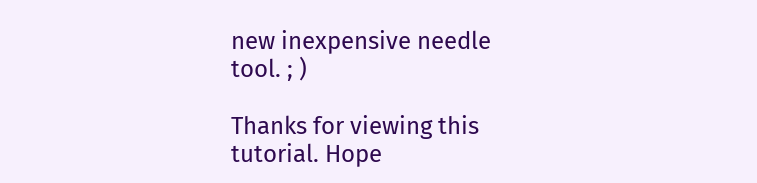new inexpensive needle tool. ; )

Thanks for viewing this tutorial. Hope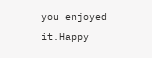you enjoyed it.Happy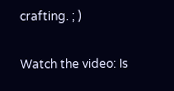crafting. ; )

Watch the video: Is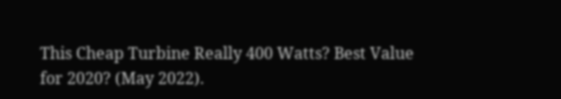This Cheap Turbine Really 400 Watts? Best Value for 2020? (May 2022).